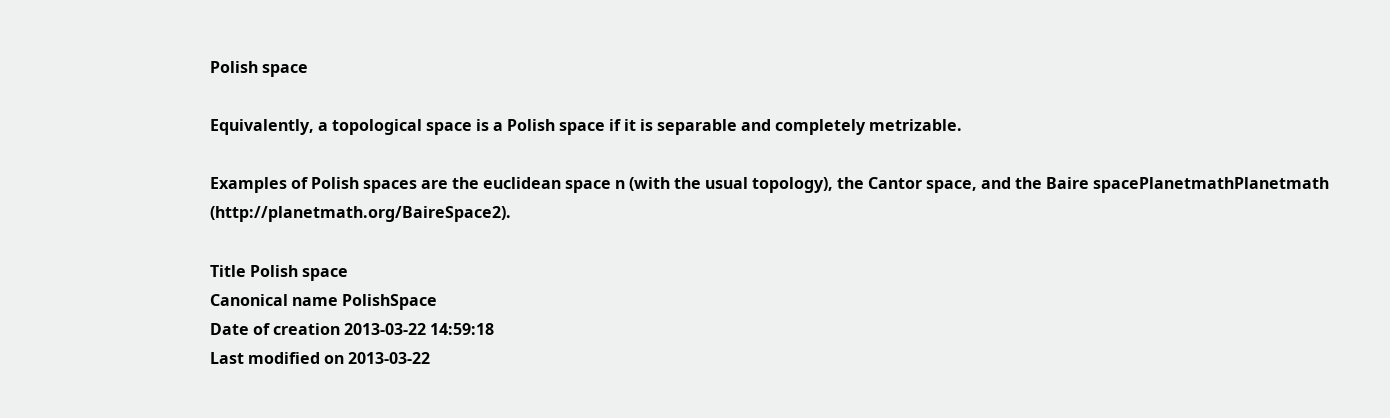Polish space

Equivalently, a topological space is a Polish space if it is separable and completely metrizable.

Examples of Polish spaces are the euclidean space n (with the usual topology), the Cantor space, and the Baire spacePlanetmathPlanetmath (http://planetmath.org/BaireSpace2).

Title Polish space
Canonical name PolishSpace
Date of creation 2013-03-22 14:59:18
Last modified on 2013-03-22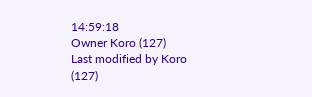14:59:18
Owner Koro (127)
Last modified by Koro (127)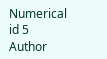Numerical id 5
Author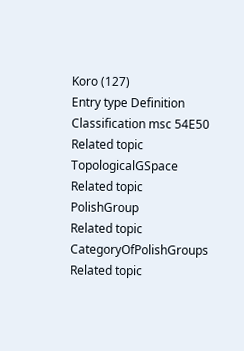Koro (127)
Entry type Definition
Classification msc 54E50
Related topic TopologicalGSpace
Related topic PolishGroup
Related topic CategoryOfPolishGroups
Related topic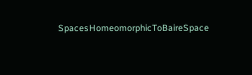SpacesHomeomorphicToBaireSpace